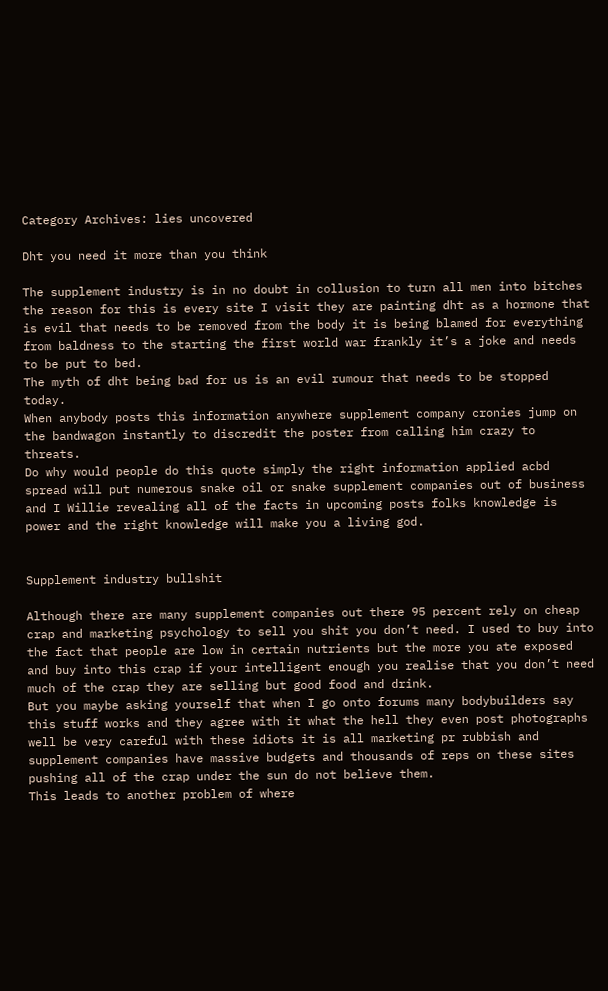Category Archives: lies uncovered

Dht you need it more than you think

The supplement industry is in no doubt in collusion to turn all men into bitches the reason for this is every site I visit they are painting dht as a hormone that is evil that needs to be removed from the body it is being blamed for everything from baldness to the starting the first world war frankly it’s a joke and needs to be put to bed.
The myth of dht being bad for us is an evil rumour that needs to be stopped today.
When anybody posts this information anywhere supplement company cronies jump on the bandwagon instantly to discredit the poster from calling him crazy to threats.
Do why would people do this quote simply the right information applied acbd spread will put numerous snake oil or snake supplement companies out of business and I Willie revealing all of the facts in upcoming posts folks knowledge is power and the right knowledge will make you a living god.


Supplement industry bullshit

Although there are many supplement companies out there 95 percent rely on cheap crap and marketing psychology to sell you shit you don’t need. I used to buy into the fact that people are low in certain nutrients but the more you ate exposed and buy into this crap if your intelligent enough you realise that you don’t need much of the crap they are selling but good food and drink.
But you maybe asking yourself that when I go onto forums many bodybuilders say this stuff works and they agree with it what the hell they even post photographs well be very careful with these idiots it is all marketing pr rubbish and supplement companies have massive budgets and thousands of reps on these sites pushing all of the crap under the sun do not believe them.
This leads to another problem of where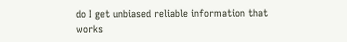do I get unbiased reliable information that works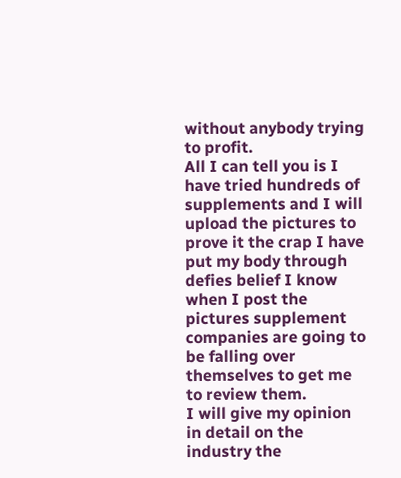without anybody trying to profit.
All I can tell you is I have tried hundreds of supplements and I will upload the pictures to prove it the crap I have put my body through defies belief I know when I post the pictures supplement companies are going to be falling over themselves to get me to review them.
I will give my opinion in detail on the industry the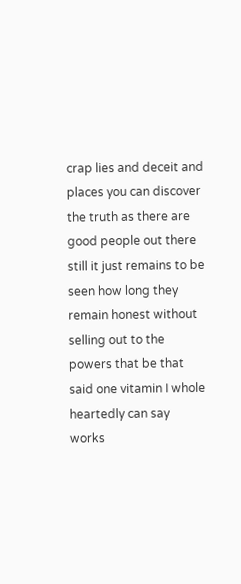crap lies and deceit and places you can discover the truth as there are good people out there still it just remains to be seen how long they remain honest without selling out to the powers that be that said one vitamin I whole heartedly can say works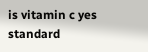is vitamin c yes standard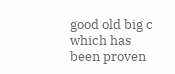good old big c which has been proven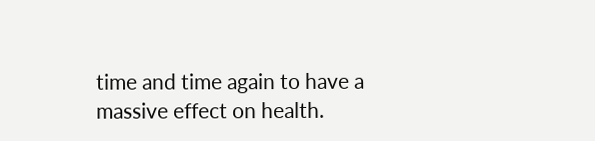time and time again to have a massive effect on health.